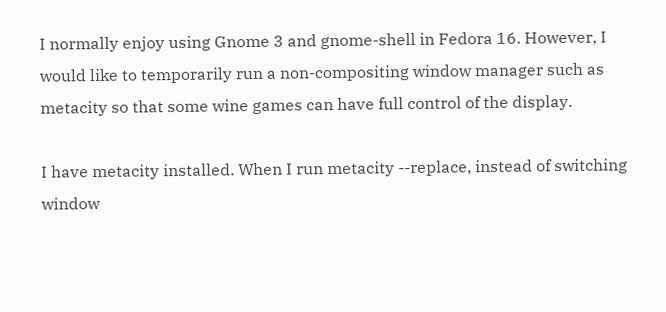I normally enjoy using Gnome 3 and gnome-shell in Fedora 16. However, I would like to temporarily run a non-compositing window manager such as metacity so that some wine games can have full control of the display.

I have metacity installed. When I run metacity --replace, instead of switching window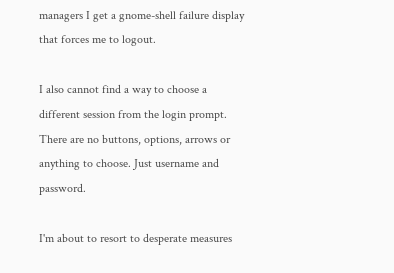managers I get a gnome-shell failure display that forces me to logout.

I also cannot find a way to choose a different session from the login prompt. There are no buttons, options, arrows or anything to choose. Just username and password.

I'm about to resort to desperate measures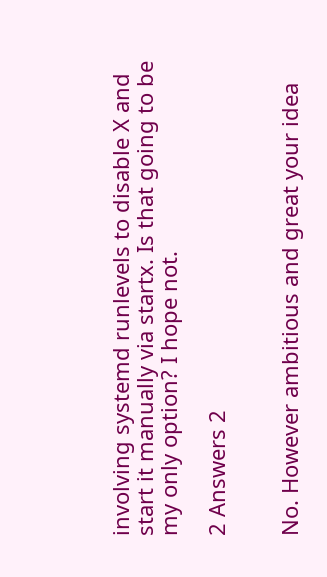involving systemd runlevels to disable X and start it manually via startx. Is that going to be my only option? I hope not.

2 Answers 2


No. However ambitious and great your idea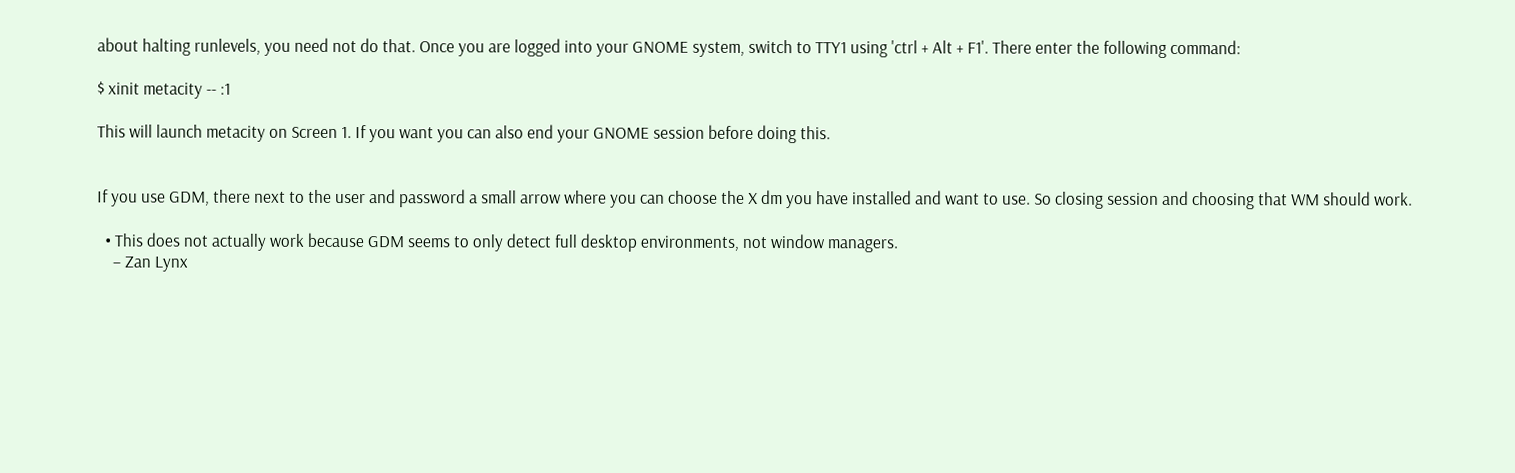about halting runlevels, you need not do that. Once you are logged into your GNOME system, switch to TTY1 using 'ctrl + Alt + F1'. There enter the following command:

$ xinit metacity -- :1

This will launch metacity on Screen 1. If you want you can also end your GNOME session before doing this.


If you use GDM, there next to the user and password a small arrow where you can choose the X dm you have installed and want to use. So closing session and choosing that WM should work.

  • This does not actually work because GDM seems to only detect full desktop environments, not window managers.
    – Zan Lynx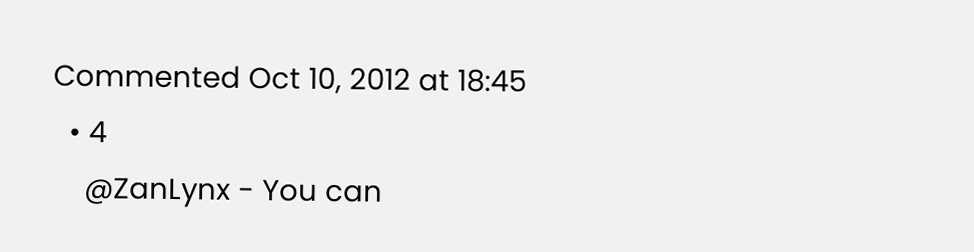Commented Oct 10, 2012 at 18:45
  • 4
    @ZanLynx - You can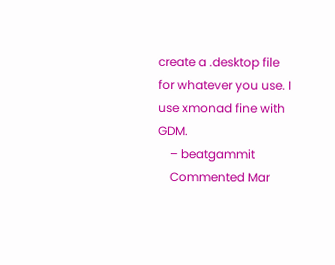create a .desktop file for whatever you use. I use xmonad fine with GDM.
    – beatgammit
    Commented Mar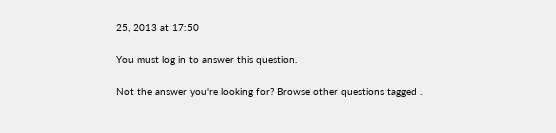25, 2013 at 17:50

You must log in to answer this question.

Not the answer you're looking for? Browse other questions tagged .